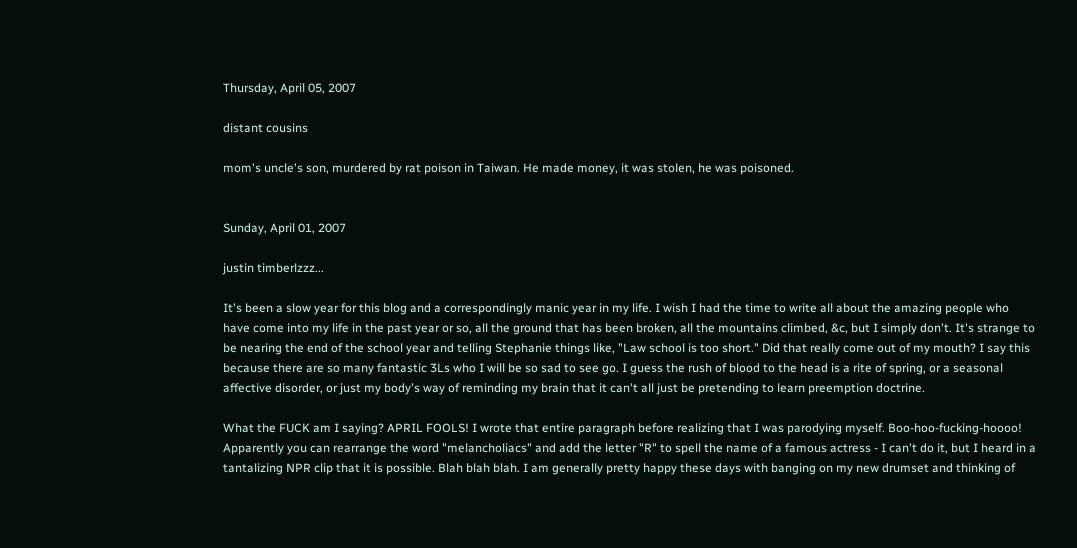Thursday, April 05, 2007

distant cousins

mom's uncle's son, murdered by rat poison in Taiwan. He made money, it was stolen, he was poisoned.


Sunday, April 01, 2007

justin timberlzzz...

It's been a slow year for this blog and a correspondingly manic year in my life. I wish I had the time to write all about the amazing people who have come into my life in the past year or so, all the ground that has been broken, all the mountains climbed, &c, but I simply don't. It's strange to be nearing the end of the school year and telling Stephanie things like, "Law school is too short." Did that really come out of my mouth? I say this because there are so many fantastic 3Ls who I will be so sad to see go. I guess the rush of blood to the head is a rite of spring, or a seasonal affective disorder, or just my body's way of reminding my brain that it can't all just be pretending to learn preemption doctrine.

What the FUCK am I saying? APRIL FOOLS! I wrote that entire paragraph before realizing that I was parodying myself. Boo-hoo-fucking-hoooo! Apparently you can rearrange the word "melancholiacs" and add the letter "R" to spell the name of a famous actress - I can't do it, but I heard in a tantalizing NPR clip that it is possible. Blah blah blah. I am generally pretty happy these days with banging on my new drumset and thinking of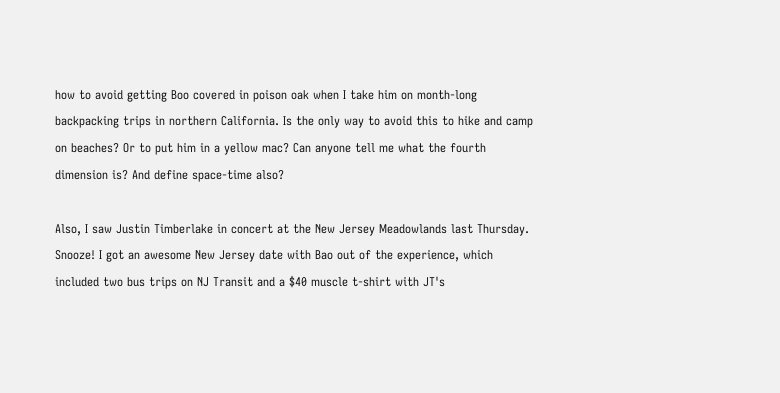how to avoid getting Boo covered in poison oak when I take him on month-long backpacking trips in northern California. Is the only way to avoid this to hike and camp on beaches? Or to put him in a yellow mac? Can anyone tell me what the fourth dimension is? And define space-time also?

Also, I saw Justin Timberlake in concert at the New Jersey Meadowlands last Thursday. Snooze! I got an awesome New Jersey date with Bao out of the experience, which included two bus trips on NJ Transit and a $40 muscle t-shirt with JT's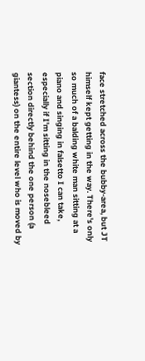face stretched across the bubby-area, but JT himself kept getting in the way. There's only so much of a balding white man sitting at a piano and singing in falsetto I can take, especially if I'm sitting in the nosebleed section directly behind the one person (a giantess) on the entire level who is moved by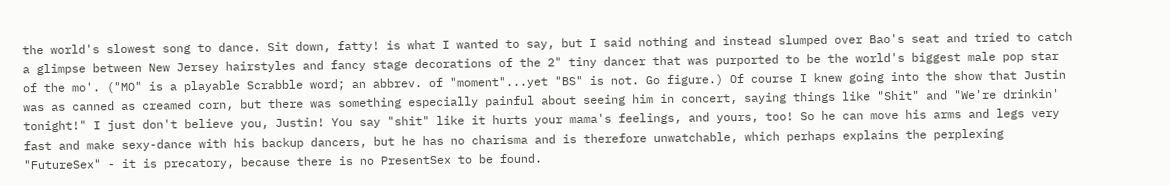the world's slowest song to dance. Sit down, fatty! is what I wanted to say, but I said nothing and instead slumped over Bao's seat and tried to catch a glimpse between New Jersey hairstyles and fancy stage decorations of the 2" tiny dancer that was purported to be the world's biggest male pop star of the mo'. ("MO" is a playable Scrabble word; an abbrev. of "moment"...yet "BS" is not. Go figure.) Of course I knew going into the show that Justin was as canned as creamed corn, but there was something especially painful about seeing him in concert, saying things like "Shit" and "We're drinkin' tonight!" I just don't believe you, Justin! You say "shit" like it hurts your mama's feelings, and yours, too! So he can move his arms and legs very fast and make sexy-dance with his backup dancers, but he has no charisma and is therefore unwatchable, which perhaps explains the perplexing "FutureSex" - it is precatory, because there is no PresentSex to be found.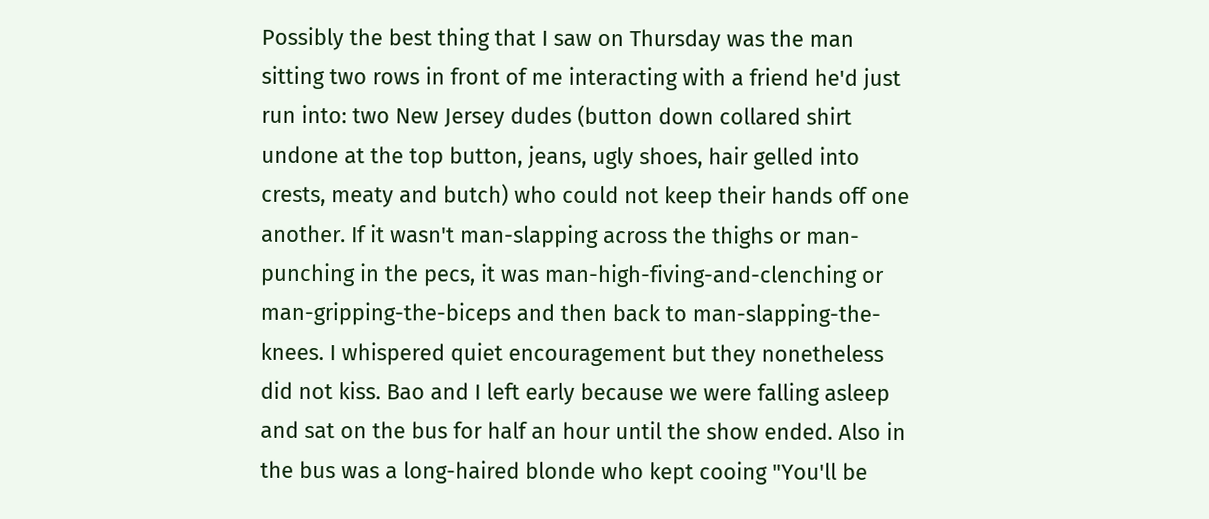Possibly the best thing that I saw on Thursday was the man sitting two rows in front of me interacting with a friend he'd just run into: two New Jersey dudes (button down collared shirt undone at the top button, jeans, ugly shoes, hair gelled into crests, meaty and butch) who could not keep their hands off one another. If it wasn't man-slapping across the thighs or man-punching in the pecs, it was man-high-fiving-and-clenching or man-gripping-the-biceps and then back to man-slapping-the-knees. I whispered quiet encouragement but they nonetheless did not kiss. Bao and I left early because we were falling asleep and sat on the bus for half an hour until the show ended. Also in the bus was a long-haired blonde who kept cooing "You'll be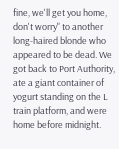fine, we'll get you home, don't worry" to another long-haired blonde who appeared to be dead. We got back to Port Authority, ate a giant container of yogurt standing on the L train platform, and were home before midnight.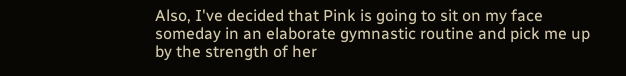Also, I've decided that Pink is going to sit on my face someday in an elaborate gymnastic routine and pick me up by the strength of her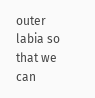outer labia so that we can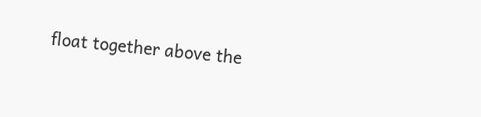float together above the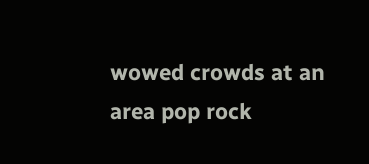wowed crowds at an area pop rock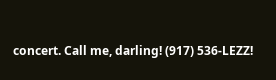concert. Call me, darling! (917) 536-LEZZ!